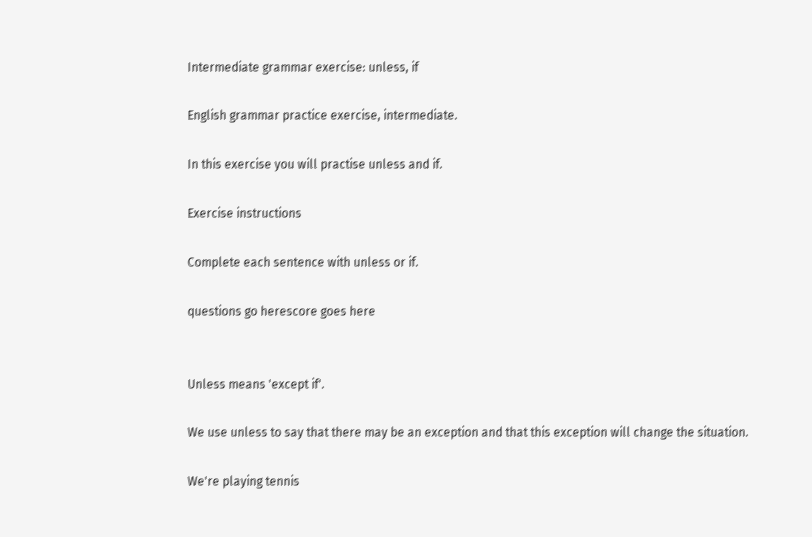Intermediate grammar exercise: unless, if

English grammar practice exercise, intermediate.

In this exercise you will practise unless and if.

Exercise instructions

Complete each sentence with unless or if.

questions go herescore goes here


Unless means 'except if'.

We use unless to say that there may be an exception and that this exception will change the situation.

We're playing tennis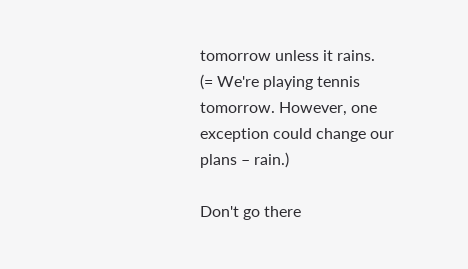tomorrow unless it rains.
(= We're playing tennis tomorrow. However, one exception could change our plans – rain.)

Don't go there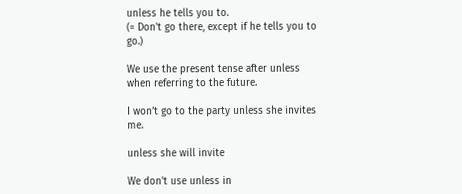unless he tells you to.
(= Don't go there, except if he tells you to go.)

We use the present tense after unless when referring to the future.

I won’t go to the party unless she invites me.

unless she will invite

We don't use unless in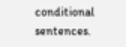conditional sentences.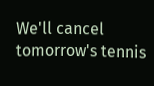We'll cancel tomorrow's tennis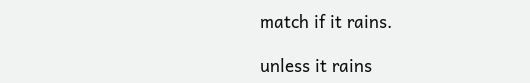match if it rains.

unless it rains